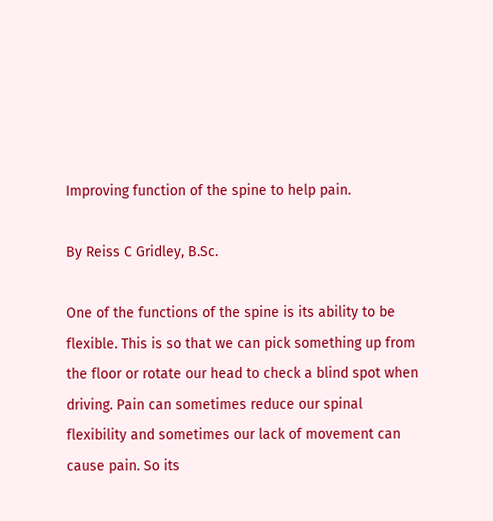Improving function of the spine to help pain.

By Reiss C Gridley, B.Sc.

One of the functions of the spine is its ability to be flexible. This is so that we can pick something up from the floor or rotate our head to check a blind spot when driving. Pain can sometimes reduce our spinal flexibility and sometimes our lack of movement can cause pain. So its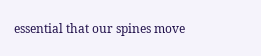essential that our spines move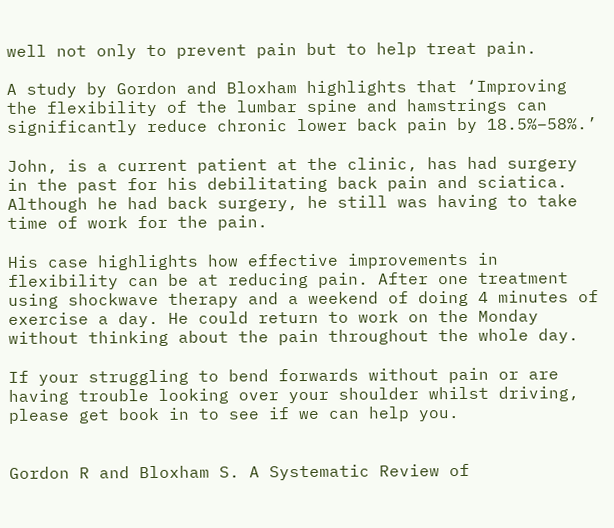well not only to prevent pain but to help treat pain.

A study by Gordon and Bloxham highlights that ‘Improving the flexibility of the lumbar spine and hamstrings can significantly reduce chronic lower back pain by 18.5%–58%.’

John, is a current patient at the clinic, has had surgery in the past for his debilitating back pain and sciatica. Although he had back surgery, he still was having to take time of work for the pain.

His case highlights how effective improvements in flexibility can be at reducing pain. After one treatment using shockwave therapy and a weekend of doing 4 minutes of exercise a day. He could return to work on the Monday without thinking about the pain throughout the whole day.

If your struggling to bend forwards without pain or are having trouble looking over your shoulder whilst driving, please get book in to see if we can help you.


Gordon R and Bloxham S. A Systematic Review of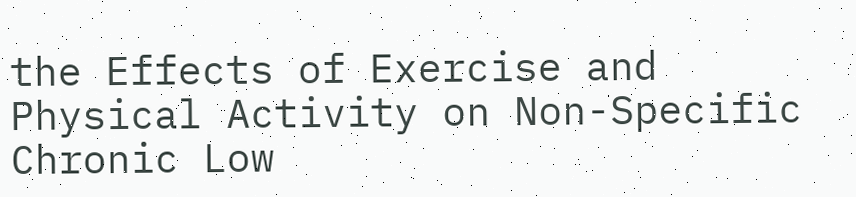the Effects of Exercise and Physical Activity on Non-Specific Chronic Low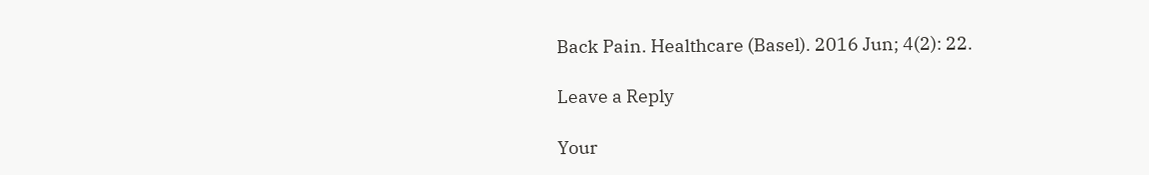Back Pain. Healthcare (Basel). 2016 Jun; 4(2): 22.

Leave a Reply

Your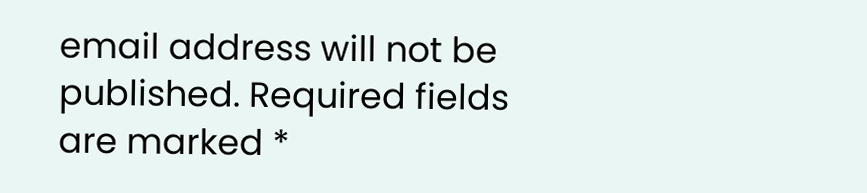email address will not be published. Required fields are marked *